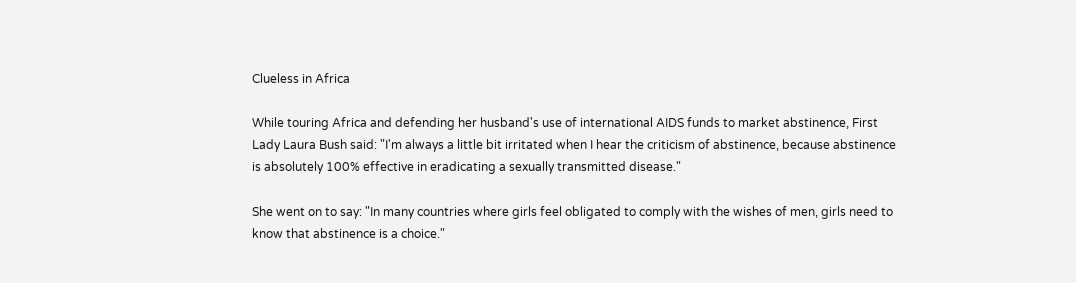Clueless in Africa

While touring Africa and defending her husband's use of international AIDS funds to market abstinence, First Lady Laura Bush said: "I'm always a little bit irritated when I hear the criticism of abstinence, because abstinence is absolutely 100% effective in eradicating a sexually transmitted disease."

She went on to say: "In many countries where girls feel obligated to comply with the wishes of men, girls need to know that abstinence is a choice."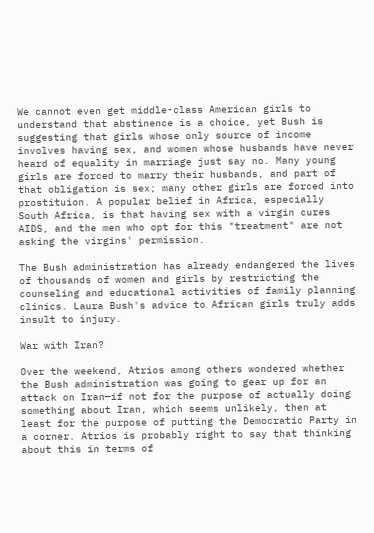We cannot even get middle-class American girls to understand that abstinence is a choice, yet Bush is suggesting that girls whose only source of income involves having sex, and women whose husbands have never heard of equality in marriage just say no. Many young girls are forced to marry their husbands, and part of that obligation is sex; many other girls are forced into prostituion. A popular belief in Africa, especially South Africa, is that having sex with a virgin cures AIDS, and the men who opt for this "treatment" are not asking the virgins' permission.

The Bush administration has already endangered the lives of thousands of women and girls by restricting the counseling and educational activities of family planning clinics. Laura Bush's advice to African girls truly adds insult to injury.

War with Iran?

Over the weekend, Atrios among others wondered whether the Bush administration was going to gear up for an attack on Iran—if not for the purpose of actually doing something about Iran, which seems unlikely, then at least for the purpose of putting the Democratic Party in a corner. Atrios is probably right to say that thinking about this in terms of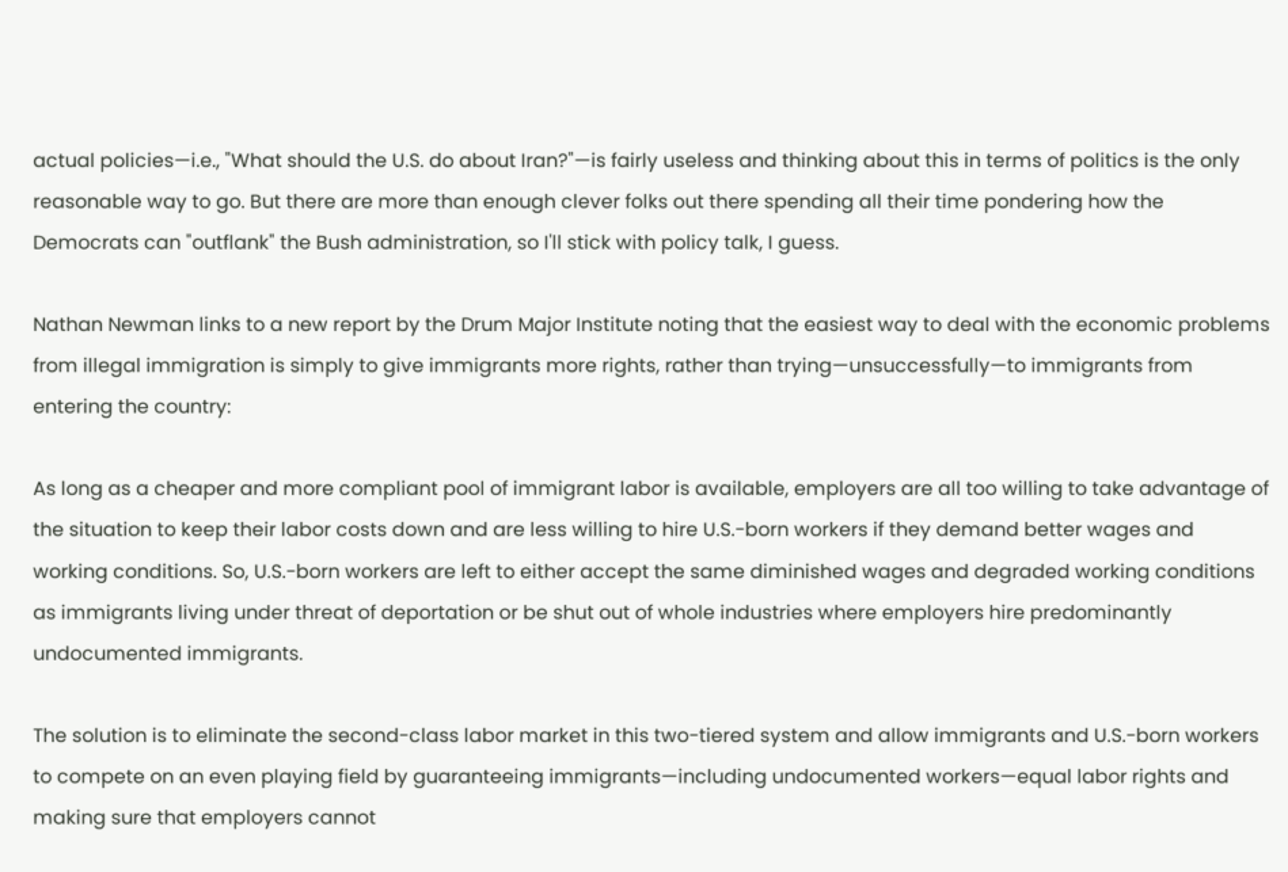actual policies—i.e., "What should the U.S. do about Iran?"—is fairly useless and thinking about this in terms of politics is the only reasonable way to go. But there are more than enough clever folks out there spending all their time pondering how the Democrats can "outflank" the Bush administration, so I'll stick with policy talk, I guess.

Nathan Newman links to a new report by the Drum Major Institute noting that the easiest way to deal with the economic problems from illegal immigration is simply to give immigrants more rights, rather than trying—unsuccessfully—to immigrants from entering the country:

As long as a cheaper and more compliant pool of immigrant labor is available, employers are all too willing to take advantage of the situation to keep their labor costs down and are less willing to hire U.S.-born workers if they demand better wages and working conditions. So, U.S.-born workers are left to either accept the same diminished wages and degraded working conditions as immigrants living under threat of deportation or be shut out of whole industries where employers hire predominantly undocumented immigrants.

The solution is to eliminate the second-class labor market in this two-tiered system and allow immigrants and U.S.-born workers to compete on an even playing field by guaranteeing immigrants—including undocumented workers—equal labor rights and making sure that employers cannot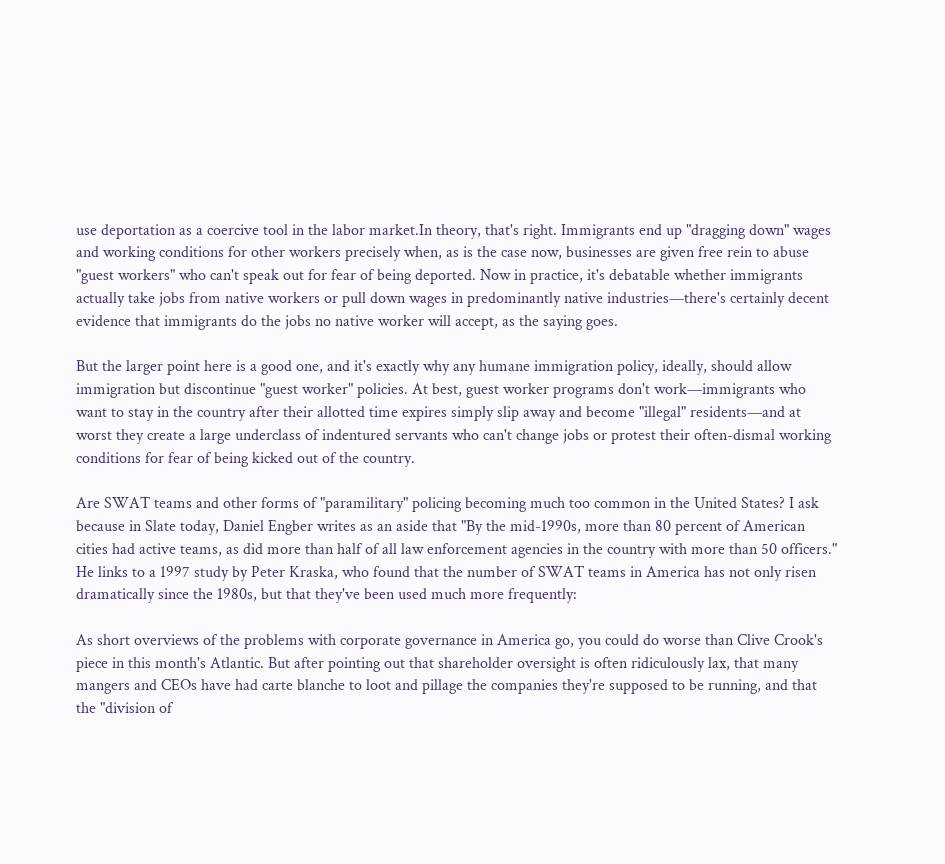use deportation as a coercive tool in the labor market.In theory, that's right. Immigrants end up "dragging down" wages and working conditions for other workers precisely when, as is the case now, businesses are given free rein to abuse "guest workers" who can't speak out for fear of being deported. Now in practice, it's debatable whether immigrants actually take jobs from native workers or pull down wages in predominantly native industries—there's certainly decent evidence that immigrants do the jobs no native worker will accept, as the saying goes.

But the larger point here is a good one, and it's exactly why any humane immigration policy, ideally, should allow immigration but discontinue "guest worker" policies. At best, guest worker programs don't work—immigrants who want to stay in the country after their allotted time expires simply slip away and become "illegal" residents—and at worst they create a large underclass of indentured servants who can't change jobs or protest their often-dismal working conditions for fear of being kicked out of the country.

Are SWAT teams and other forms of "paramilitary" policing becoming much too common in the United States? I ask because in Slate today, Daniel Engber writes as an aside that "By the mid-1990s, more than 80 percent of American cities had active teams, as did more than half of all law enforcement agencies in the country with more than 50 officers." He links to a 1997 study by Peter Kraska, who found that the number of SWAT teams in America has not only risen dramatically since the 1980s, but that they've been used much more frequently:

As short overviews of the problems with corporate governance in America go, you could do worse than Clive Crook's piece in this month's Atlantic. But after pointing out that shareholder oversight is often ridiculously lax, that many mangers and CEOs have had carte blanche to loot and pillage the companies they're supposed to be running, and that the "division of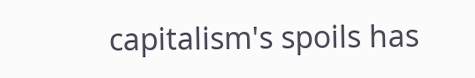capitalism's spoils has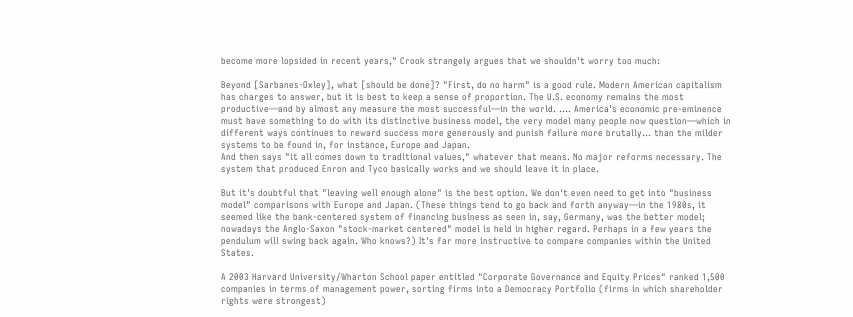become more lopsided in recent years," Crook strangely argues that we shouldn't worry too much:

Beyond [Sarbanes-Oxley], what [should be done]? "First, do no harm" is a good rule. Modern American capitalism has charges to answer, but it is best to keep a sense of proportion. The U.S. economy remains the most productive—and by almost any measure the most successful—in the world. …. America's economic pre-eminence must have something to do with its distinctive business model, the very model many people now question—which in different ways continues to reward success more generously and punish failure more brutally… than the milder systems to be found in, for instance, Europe and Japan.
And then says "it all comes down to traditional values," whatever that means. No major reforms necessary. The system that produced Enron and Tyco basically works and we should leave it in place.

But it's doubtful that "leaving well enough alone" is the best option. We don't even need to get into "business model" comparisons with Europe and Japan. (These things tend to go back and forth anyway—in the 1980s, it seemed like the bank-centered system of financing business as seen in, say, Germany, was the better model; nowadays the Anglo-Saxon "stock-market centered" model is held in higher regard. Perhaps in a few years the pendulum will swing back again. Who knows?) It's far more instructive to compare companies within the United States.

A 2003 Harvard University/Wharton School paper entitled "Corporate Governance and Equity Prices" ranked 1,500 companies in terms of management power, sorting firms into a Democracy Portfolio (firms in which shareholder rights were strongest)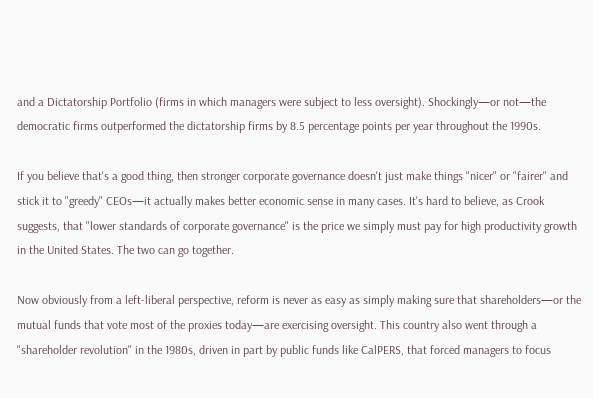and a Dictatorship Portfolio (firms in which managers were subject to less oversight). Shockingly—or not—the democratic firms outperformed the dictatorship firms by 8.5 percentage points per year throughout the 1990s.

If you believe that's a good thing, then stronger corporate governance doesn't just make things "nicer" or "fairer" and stick it to "greedy" CEOs—it actually makes better economic sense in many cases. It's hard to believe, as Crook suggests, that "lower standards of corporate governance" is the price we simply must pay for high productivity growth in the United States. The two can go together.

Now obviously from a left-liberal perspective, reform is never as easy as simply making sure that shareholders—or the mutual funds that vote most of the proxies today—are exercising oversight. This country also went through a "shareholder revolution" in the 1980s, driven in part by public funds like CalPERS, that forced managers to focus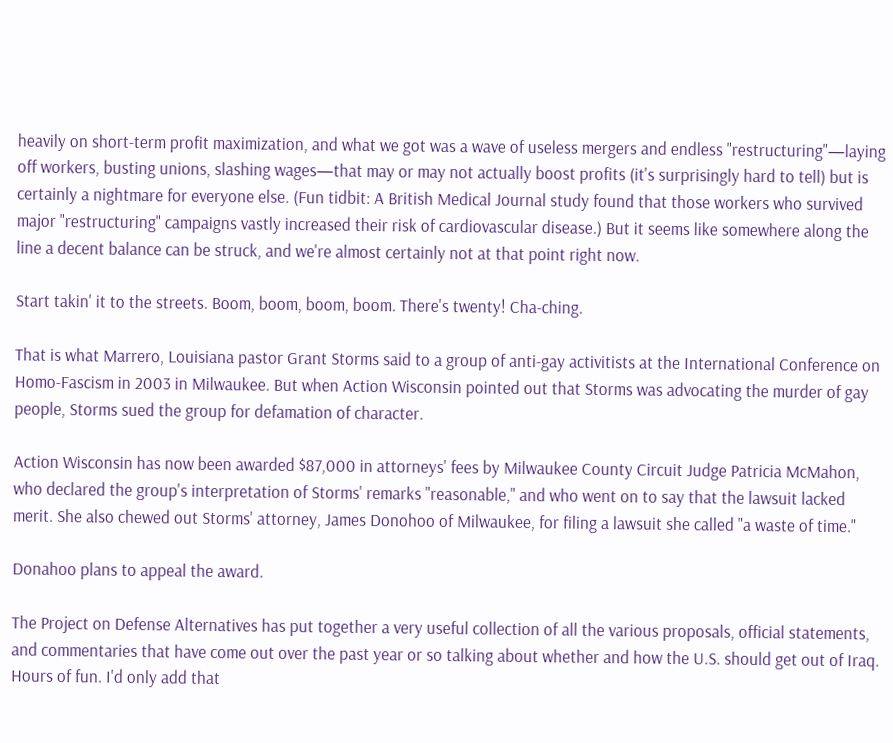heavily on short-term profit maximization, and what we got was a wave of useless mergers and endless "restructuring"—laying off workers, busting unions, slashing wages—that may or may not actually boost profits (it's surprisingly hard to tell) but is certainly a nightmare for everyone else. (Fun tidbit: A British Medical Journal study found that those workers who survived major "restructuring" campaigns vastly increased their risk of cardiovascular disease.) But it seems like somewhere along the line a decent balance can be struck, and we're almost certainly not at that point right now.

Start takin' it to the streets. Boom, boom, boom, boom. There's twenty! Cha-ching.

That is what Marrero, Louisiana pastor Grant Storms said to a group of anti-gay activitists at the International Conference on Homo-Fascism in 2003 in Milwaukee. But when Action Wisconsin pointed out that Storms was advocating the murder of gay people, Storms sued the group for defamation of character.

Action Wisconsin has now been awarded $87,000 in attorneys' fees by Milwaukee County Circuit Judge Patricia McMahon, who declared the group's interpretation of Storms' remarks "reasonable," and who went on to say that the lawsuit lacked merit. She also chewed out Storms' attorney, James Donohoo of Milwaukee, for filing a lawsuit she called "a waste of time."

Donahoo plans to appeal the award.

The Project on Defense Alternatives has put together a very useful collection of all the various proposals, official statements, and commentaries that have come out over the past year or so talking about whether and how the U.S. should get out of Iraq. Hours of fun. I'd only add that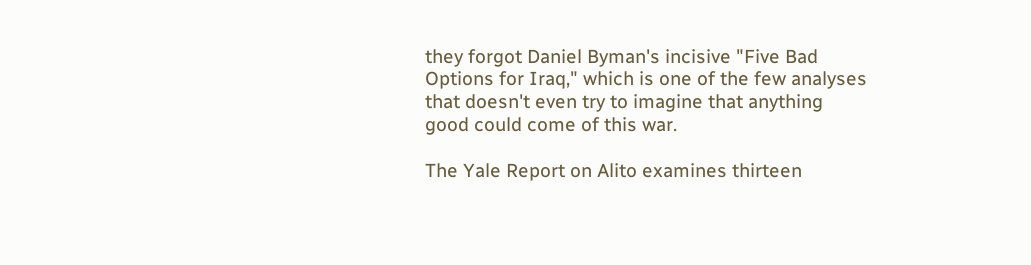they forgot Daniel Byman's incisive "Five Bad Options for Iraq," which is one of the few analyses that doesn't even try to imagine that anything good could come of this war.

The Yale Report on Alito examines thirteen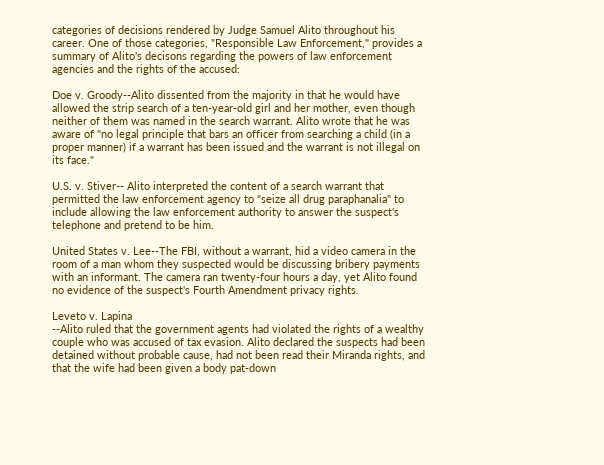categories of decisions rendered by Judge Samuel Alito throughout his career. One of those categories, "Responsible Law Enforcement," provides a summary of Alito's decisons regarding the powers of law enforcement agencies and the rights of the accused:

Doe v. Groody--Alito dissented from the majority in that he would have allowed the strip search of a ten-year-old girl and her mother, even though neither of them was named in the search warrant. Alito wrote that he was aware of "no legal principle that bars an officer from searching a child (in a proper manner) if a warrant has been issued and the warrant is not illegal on its face."

U.S. v. Stiver-- Alito interpreted the content of a search warrant that permitted the law enforcement agency to "seize all drug paraphanalia" to include allowing the law enforcement authority to answer the suspect's telephone and pretend to be him.

United States v. Lee--The FBI, without a warrant, hid a video camera in the room of a man whom they suspected would be discussing bribery payments with an informant. The camera ran twenty-four hours a day, yet Alito found no evidence of the suspect's Fourth Amendment privacy rights.

Leveto v. Lapina
--Alito ruled that the government agents had violated the rights of a wealthy couple who was accused of tax evasion. Alito declared the suspects had been detained without probable cause, had not been read their Miranda rights, and that the wife had been given a body pat-down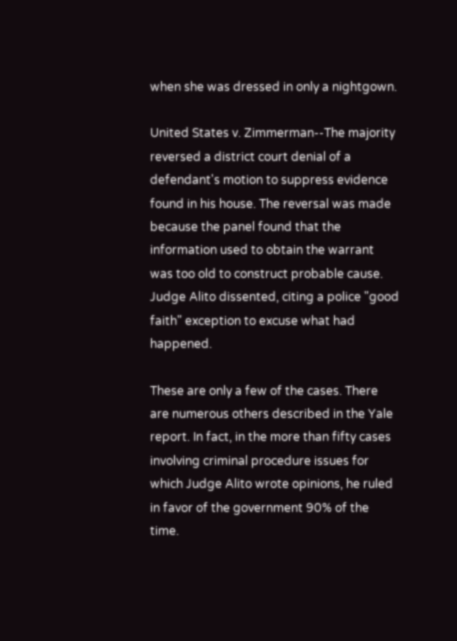when she was dressed in only a nightgown.

United States v. Zimmerman--The majority reversed a district court denial of a defendant's motion to suppress evidence found in his house. The reversal was made because the panel found that the information used to obtain the warrant was too old to construct probable cause. Judge Alito dissented, citing a police "good faith" exception to excuse what had happened.

These are only a few of the cases. There are numerous others described in the Yale report. In fact, in the more than fifty cases involving criminal procedure issues for which Judge Alito wrote opinions, he ruled in favor of the government 90% of the time.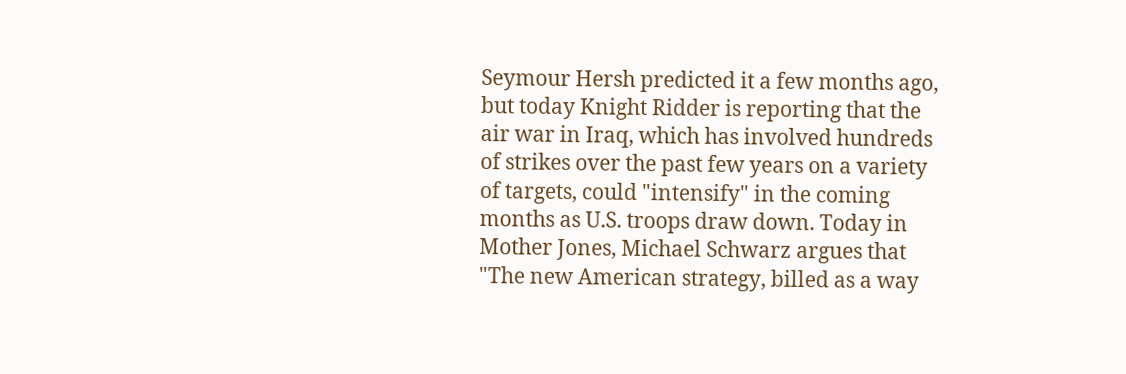Seymour Hersh predicted it a few months ago, but today Knight Ridder is reporting that the air war in Iraq, which has involved hundreds of strikes over the past few years on a variety of targets, could "intensify" in the coming months as U.S. troops draw down. Today in Mother Jones, Michael Schwarz argues that "The new American strategy, billed as a way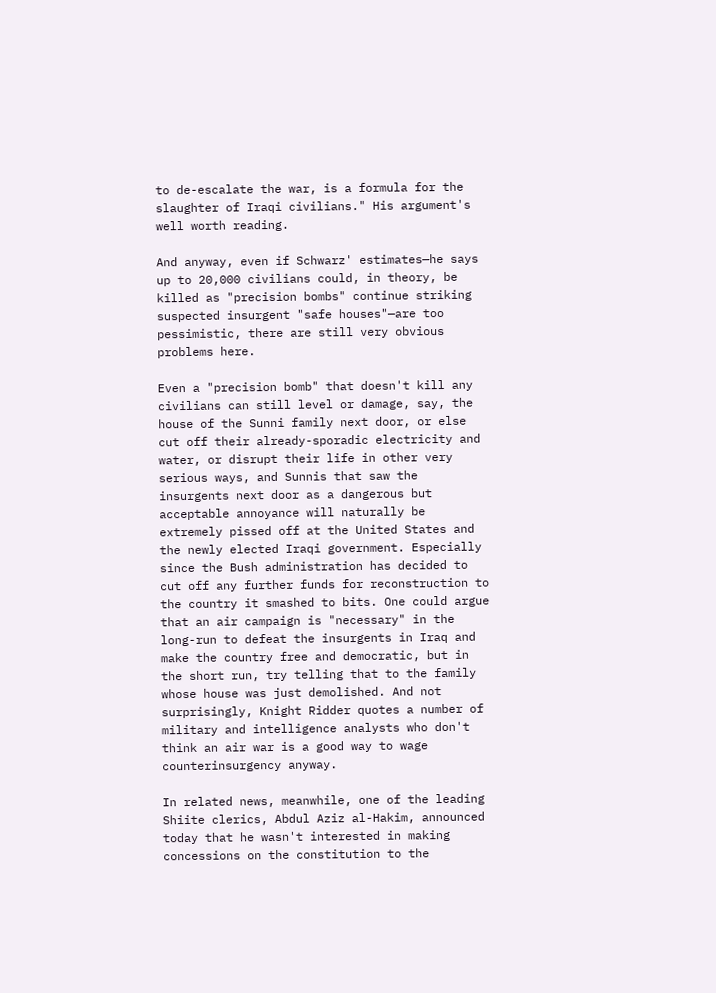to de-escalate the war, is a formula for the slaughter of Iraqi civilians." His argument's well worth reading.

And anyway, even if Schwarz' estimates—he says up to 20,000 civilians could, in theory, be killed as "precision bombs" continue striking suspected insurgent "safe houses"—are too pessimistic, there are still very obvious problems here.

Even a "precision bomb" that doesn't kill any civilians can still level or damage, say, the house of the Sunni family next door, or else cut off their already-sporadic electricity and water, or disrupt their life in other very serious ways, and Sunnis that saw the insurgents next door as a dangerous but acceptable annoyance will naturally be extremely pissed off at the United States and the newly elected Iraqi government. Especially since the Bush administration has decided to cut off any further funds for reconstruction to the country it smashed to bits. One could argue that an air campaign is "necessary" in the long-run to defeat the insurgents in Iraq and make the country free and democratic, but in the short run, try telling that to the family whose house was just demolished. And not surprisingly, Knight Ridder quotes a number of military and intelligence analysts who don't think an air war is a good way to wage counterinsurgency anyway.

In related news, meanwhile, one of the leading Shiite clerics, Abdul Aziz al-Hakim, announced today that he wasn't interested in making concessions on the constitution to the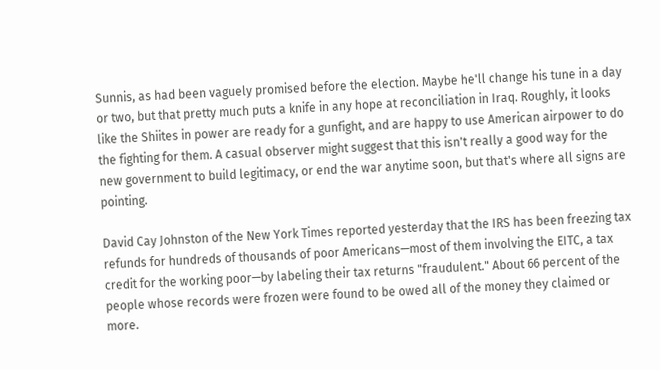Sunnis, as had been vaguely promised before the election. Maybe he'll change his tune in a day or two, but that pretty much puts a knife in any hope at reconciliation in Iraq. Roughly, it looks like the Shiites in power are ready for a gunfight, and are happy to use American airpower to do the fighting for them. A casual observer might suggest that this isn't really a good way for the new government to build legitimacy, or end the war anytime soon, but that's where all signs are pointing.

David Cay Johnston of the New York Times reported yesterday that the IRS has been freezing tax refunds for hundreds of thousands of poor Americans—most of them involving the EITC, a tax credit for the working poor—by labeling their tax returns "fraudulent." About 66 percent of the people whose records were frozen were found to be owed all of the money they claimed or more.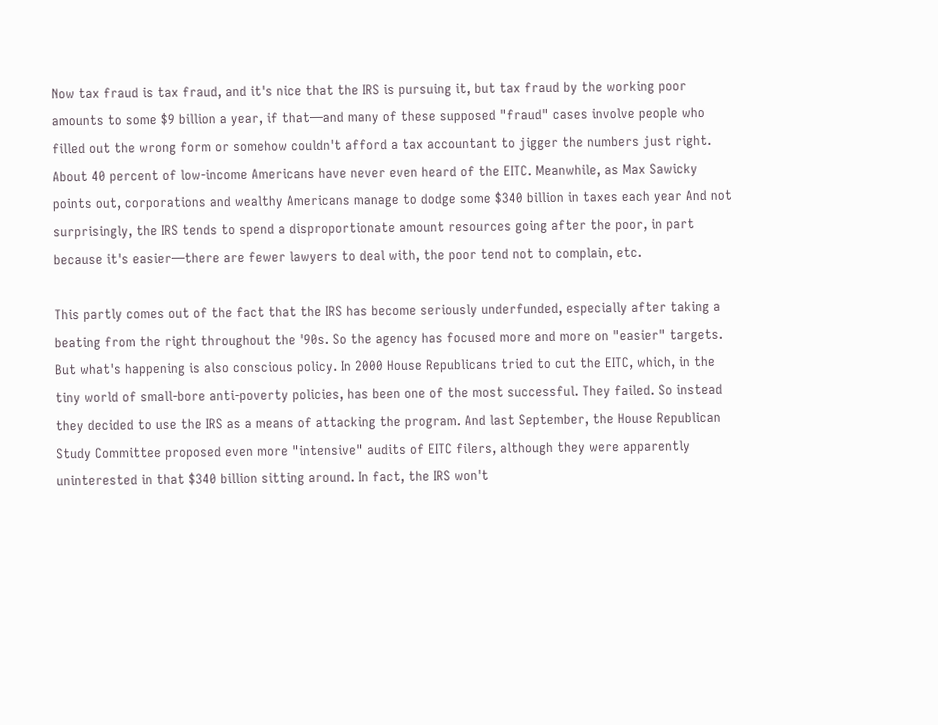Now tax fraud is tax fraud, and it's nice that the IRS is pursuing it, but tax fraud by the working poor amounts to some $9 billion a year, if that—and many of these supposed "fraud" cases involve people who filled out the wrong form or somehow couldn't afford a tax accountant to jigger the numbers just right. About 40 percent of low-income Americans have never even heard of the EITC. Meanwhile, as Max Sawicky points out, corporations and wealthy Americans manage to dodge some $340 billion in taxes each year And not surprisingly, the IRS tends to spend a disproportionate amount resources going after the poor, in part because it's easier—there are fewer lawyers to deal with, the poor tend not to complain, etc.

This partly comes out of the fact that the IRS has become seriously underfunded, especially after taking a beating from the right throughout the '90s. So the agency has focused more and more on "easier" targets. But what's happening is also conscious policy. In 2000 House Republicans tried to cut the EITC, which, in the tiny world of small-bore anti-poverty policies, has been one of the most successful. They failed. So instead they decided to use the IRS as a means of attacking the program. And last September, the House Republican Study Committee proposed even more "intensive" audits of EITC filers, although they were apparently uninterested in that $340 billion sitting around. In fact, the IRS won't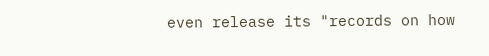even release its "records on how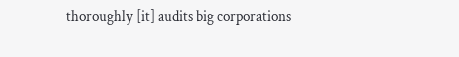thoroughly [it] audits big corporations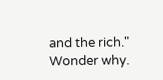and the rich." Wonder why.